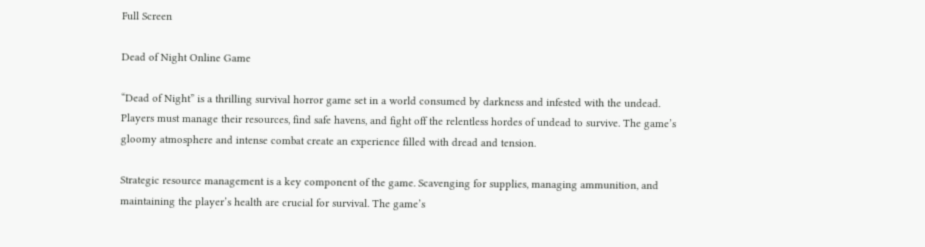Full Screen

Dead of Night Online Game

“Dead of Night” is a thrilling survival horror game set in a world consumed by darkness and infested with the undead. Players must manage their resources, find safe havens, and fight off the relentless hordes of undead to survive. The game’s gloomy atmosphere and intense combat create an experience filled with dread and tension.

Strategic resource management is a key component of the game. Scavenging for supplies, managing ammunition, and maintaining the player’s health are crucial for survival. The game’s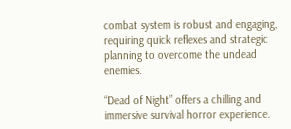combat system is robust and engaging, requiring quick reflexes and strategic planning to overcome the undead enemies.

“Dead of Night” offers a chilling and immersive survival horror experience.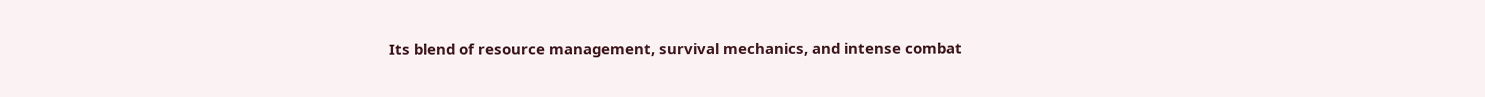Its blend of resource management, survival mechanics, and intense combat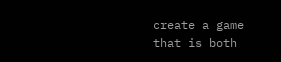create a game that is both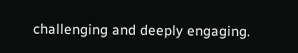challenging and deeply engaging.